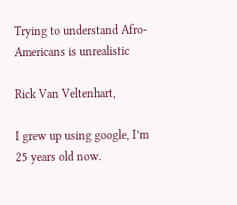Trying to understand Afro-Americans is unrealistic

Rick Van Veltenhart,

I grew up using google, I’m 25 years old now.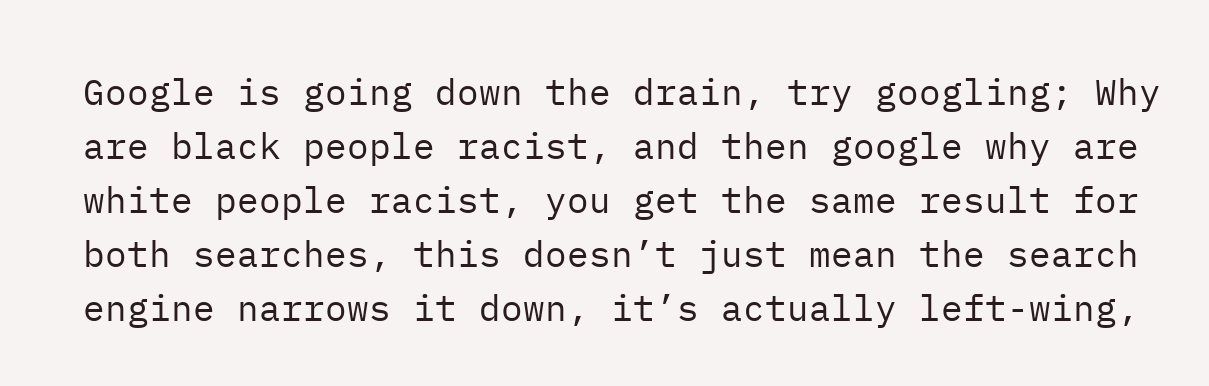Google is going down the drain, try googling; Why are black people racist, and then google why are white people racist, you get the same result for both searches, this doesn’t just mean the search engine narrows it down, it’s actually left-wing,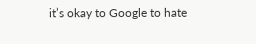it’s okay to Google to hate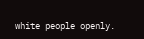white people openly.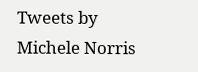Tweets by Michele Norris